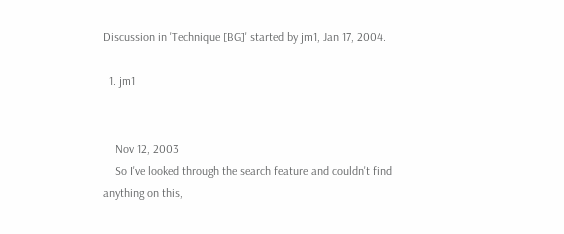Discussion in 'Technique [BG]' started by jm1, Jan 17, 2004.

  1. jm1


    Nov 12, 2003
    So I've looked through the search feature and couldn't find anything on this,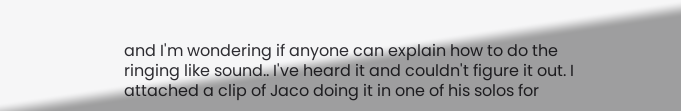and I'm wondering if anyone can explain how to do the ringing like sound.. I've heard it and couldn't figure it out. I attached a clip of Jaco doing it in one of his solos for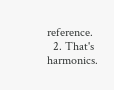reference.
  2. That's harmonics.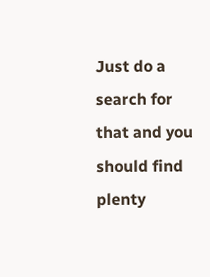Just do a search for that and you should find plenty